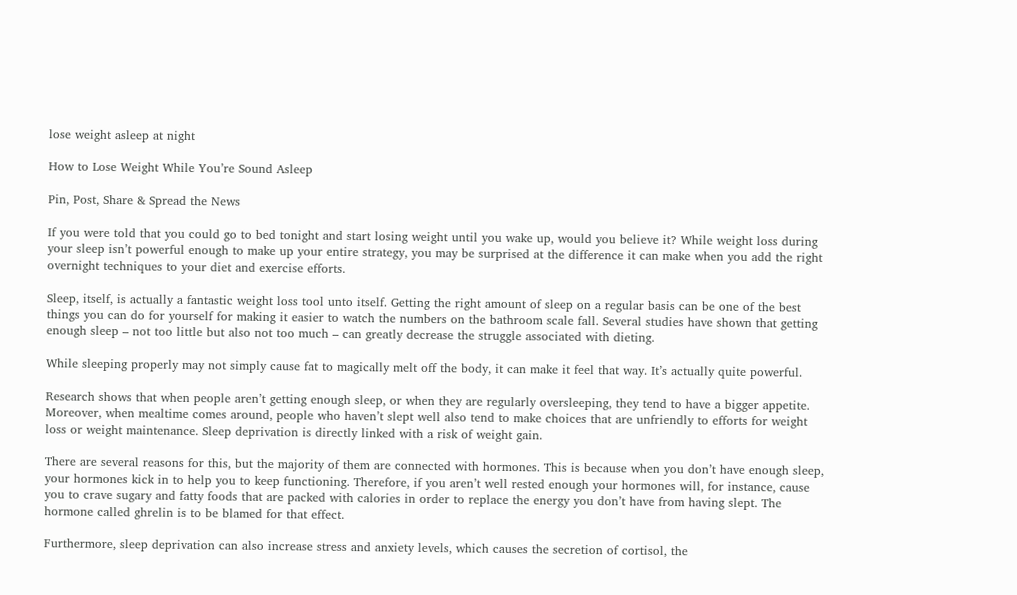lose weight asleep at night

How to Lose Weight While You’re Sound Asleep

Pin, Post, Share & Spread the News

If you were told that you could go to bed tonight and start losing weight until you wake up, would you believe it? While weight loss during your sleep isn’t powerful enough to make up your entire strategy, you may be surprised at the difference it can make when you add the right overnight techniques to your diet and exercise efforts.

Sleep, itself, is actually a fantastic weight loss tool unto itself. Getting the right amount of sleep on a regular basis can be one of the best things you can do for yourself for making it easier to watch the numbers on the bathroom scale fall. Several studies have shown that getting enough sleep – not too little but also not too much – can greatly decrease the struggle associated with dieting.

While sleeping properly may not simply cause fat to magically melt off the body, it can make it feel that way. It’s actually quite powerful.

Research shows that when people aren’t getting enough sleep, or when they are regularly oversleeping, they tend to have a bigger appetite. Moreover, when mealtime comes around, people who haven’t slept well also tend to make choices that are unfriendly to efforts for weight loss or weight maintenance. Sleep deprivation is directly linked with a risk of weight gain.

There are several reasons for this, but the majority of them are connected with hormones. This is because when you don’t have enough sleep, your hormones kick in to help you to keep functioning. Therefore, if you aren’t well rested enough your hormones will, for instance, cause you to crave sugary and fatty foods that are packed with calories in order to replace the energy you don’t have from having slept. The hormone called ghrelin is to be blamed for that effect.

Furthermore, sleep deprivation can also increase stress and anxiety levels, which causes the secretion of cortisol, the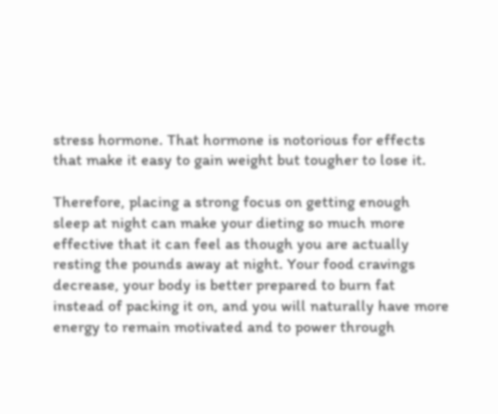stress hormone. That hormone is notorious for effects that make it easy to gain weight but tougher to lose it.

Therefore, placing a strong focus on getting enough sleep at night can make your dieting so much more effective that it can feel as though you are actually resting the pounds away at night. Your food cravings decrease, your body is better prepared to burn fat instead of packing it on, and you will naturally have more energy to remain motivated and to power through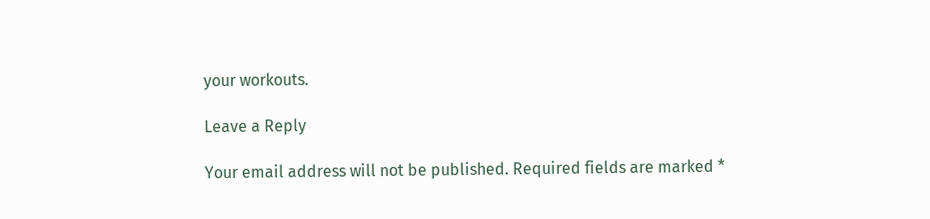your workouts.

Leave a Reply

Your email address will not be published. Required fields are marked *